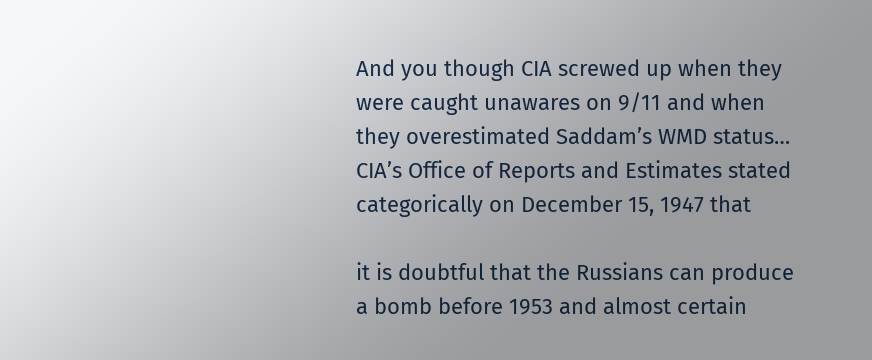And you though CIA screwed up when they were caught unawares on 9/11 and when they overestimated Saddam’s WMD status…
CIA’s Office of Reports and Estimates stated categorically on December 15, 1947 that

it is doubtful that the Russians can produce a bomb before 1953 and almost certain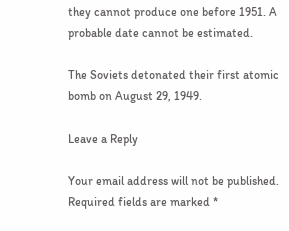they cannot produce one before 1951. A probable date cannot be estimated.

The Soviets detonated their first atomic bomb on August 29, 1949.

Leave a Reply

Your email address will not be published. Required fields are marked *